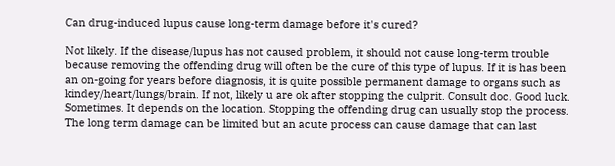Can drug-induced lupus cause long-term damage before it's cured?

Not likely. If the disease/lupus has not caused problem, it should not cause long-term trouble because removing the offending drug will often be the cure of this type of lupus. If it is has been an on-going for years before diagnosis, it is quite possible permanent damage to organs such as kindey/heart/lungs/brain. If not, likely u are ok after stopping the culprit. Consult doc. Good luck.
Sometimes. It depends on the location. Stopping the offending drug can usually stop the process. The long term damage can be limited but an acute process can cause damage that can last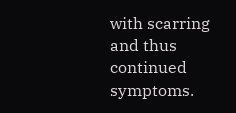with scarring and thus continued symptoms.